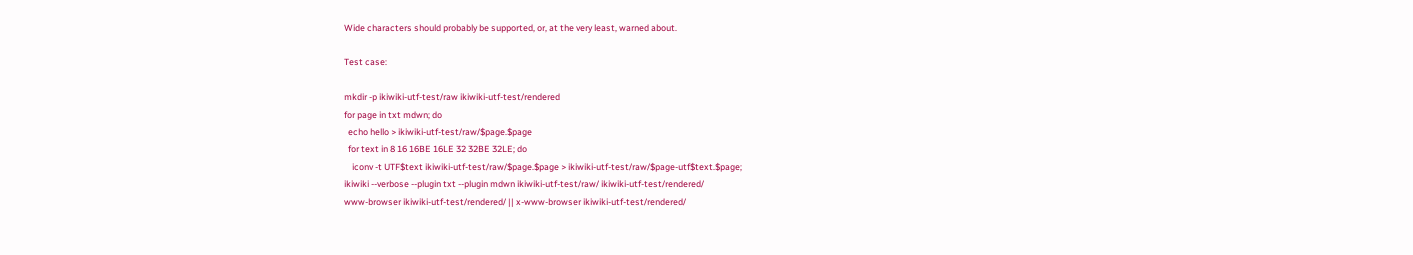Wide characters should probably be supported, or, at the very least, warned about.

Test case:

mkdir -p ikiwiki-utf-test/raw ikiwiki-utf-test/rendered
for page in txt mdwn; do
  echo hello > ikiwiki-utf-test/raw/$page.$page
  for text in 8 16 16BE 16LE 32 32BE 32LE; do
    iconv -t UTF$text ikiwiki-utf-test/raw/$page.$page > ikiwiki-utf-test/raw/$page-utf$text.$page;
ikiwiki --verbose --plugin txt --plugin mdwn ikiwiki-utf-test/raw/ ikiwiki-utf-test/rendered/
www-browser ikiwiki-utf-test/rendered/ || x-www-browser ikiwiki-utf-test/rendered/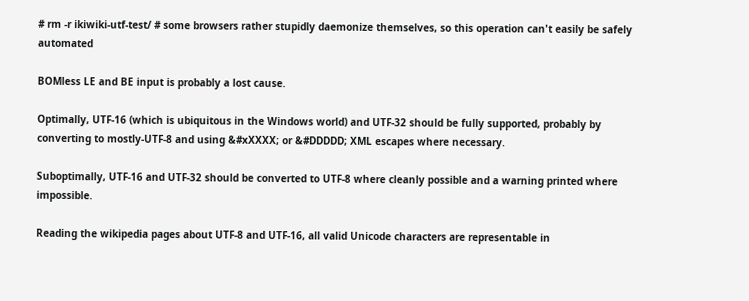# rm -r ikiwiki-utf-test/ # some browsers rather stupidly daemonize themselves, so this operation can't easily be safely automated

BOMless LE and BE input is probably a lost cause.

Optimally, UTF-16 (which is ubiquitous in the Windows world) and UTF-32 should be fully supported, probably by converting to mostly-UTF-8 and using &#xXXXX; or &#DDDDD; XML escapes where necessary.

Suboptimally, UTF-16 and UTF-32 should be converted to UTF-8 where cleanly possible and a warning printed where impossible.

Reading the wikipedia pages about UTF-8 and UTF-16, all valid Unicode characters are representable in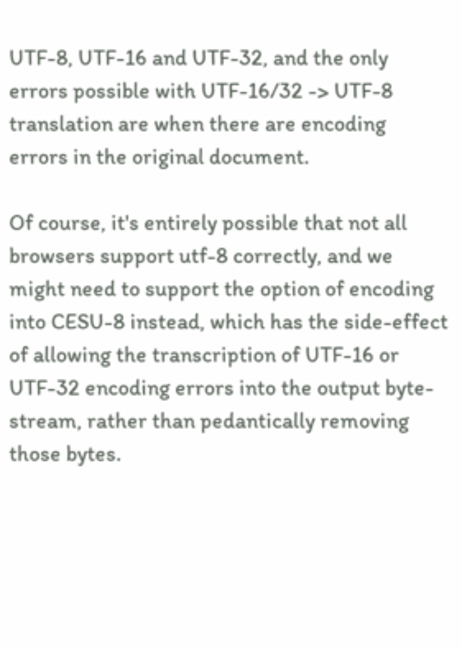UTF-8, UTF-16 and UTF-32, and the only errors possible with UTF-16/32 -> UTF-8 translation are when there are encoding errors in the original document.

Of course, it's entirely possible that not all browsers support utf-8 correctly, and we might need to support the option of encoding into CESU-8 instead, which has the side-effect of allowing the transcription of UTF-16 or UTF-32 encoding errors into the output byte-stream, rather than pedantically removing those bytes.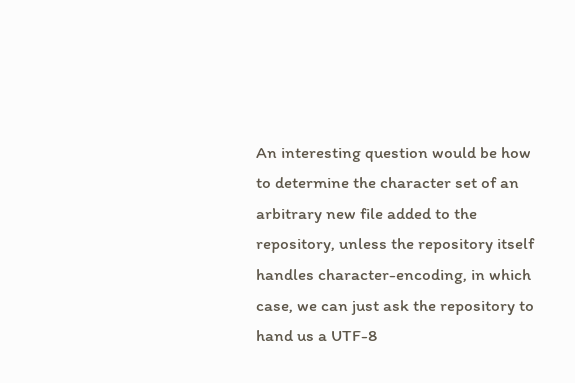An interesting question would be how to determine the character set of an arbitrary new file added to the repository, unless the repository itself handles character-encoding, in which case, we can just ask the repository to hand us a UTF-8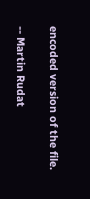encoded version of the file.

-- Martin Rudat